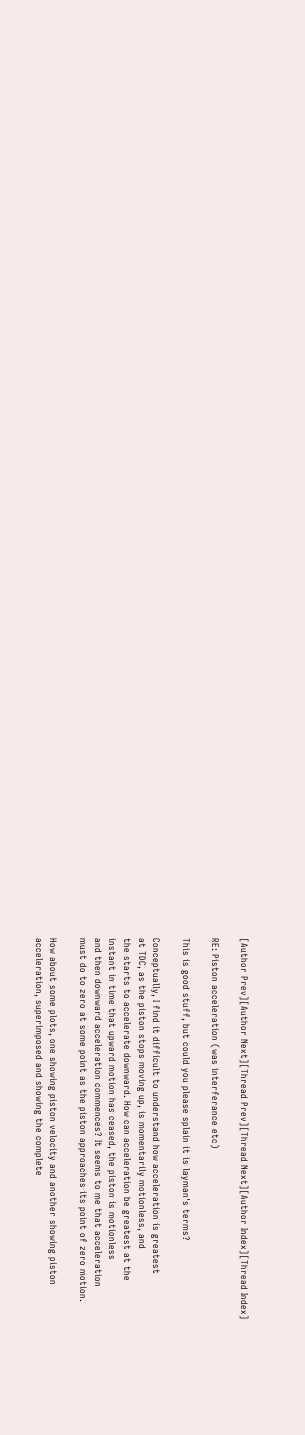[Author Prev][Author Next][Thread Prev][Thread Next][Author Index][Thread Index]

RE: Piston acceleration (was interferance etc)

This is good stuff, but could you please splain it is layman's terms?

Conceptually, I find it difficult to understand how acceleration is greatest
at TDC, as the piston stops moving up, is momentarily motionless, and
the starts to accelerate downward. How can acceleration be greatest at the
instant in time that upward motion has ceased, the piston is motionless
and then downward acceleration commences? It seems to me that acceleration
must do to zero at some point as the piston approaches its point of zero motion.

How about some plots, one showing piston velocity and another showing piston
acceleration, superimposed and showing the complete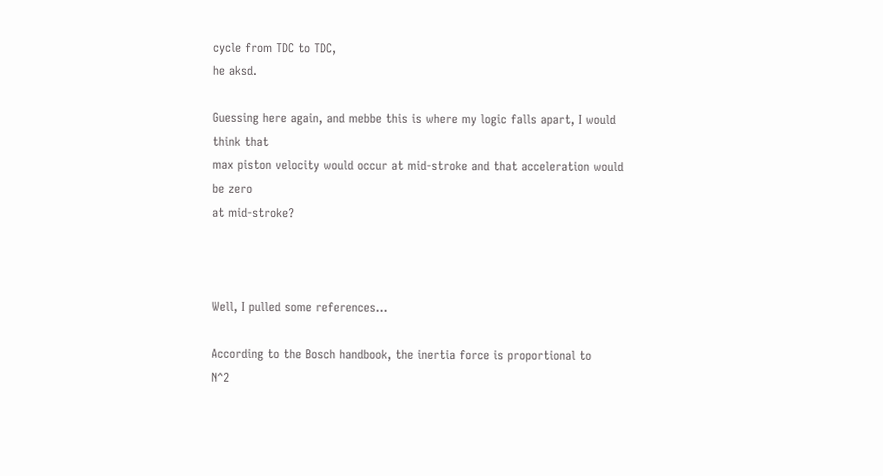cycle from TDC to TDC,
he aksd.

Guessing here again, and mebbe this is where my logic falls apart, I would think that
max piston velocity would occur at mid-stroke and that acceleration would be zero
at mid-stroke?



Well, I pulled some references...

According to the Bosch handbook, the inertia force is proportional to
N^2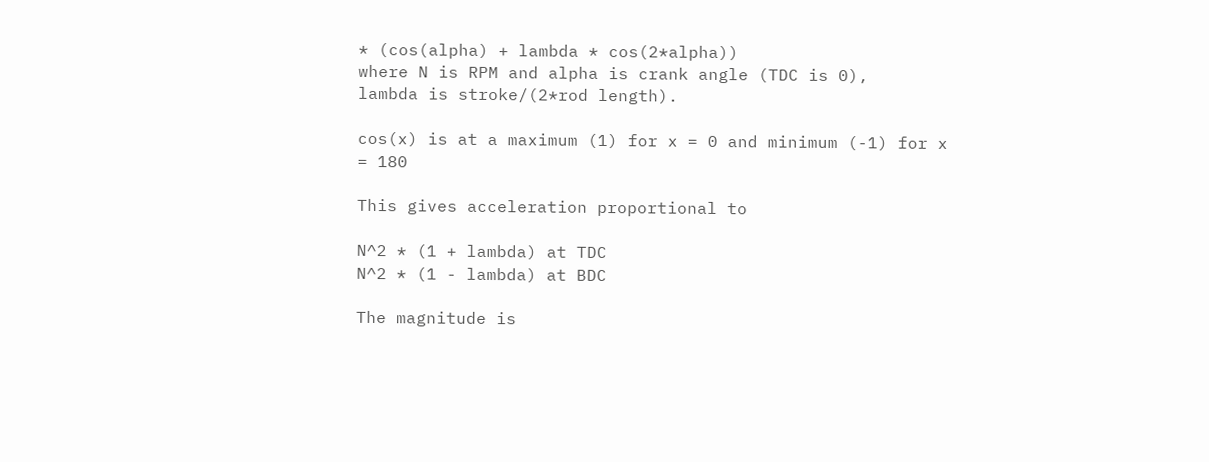* (cos(alpha) + lambda * cos(2*alpha))
where N is RPM and alpha is crank angle (TDC is 0),
lambda is stroke/(2*rod length).

cos(x) is at a maximum (1) for x = 0 and minimum (-1) for x = 180

This gives acceleration proportional to

N^2 * (1 + lambda) at TDC
N^2 * (1 - lambda) at BDC

The magnitude is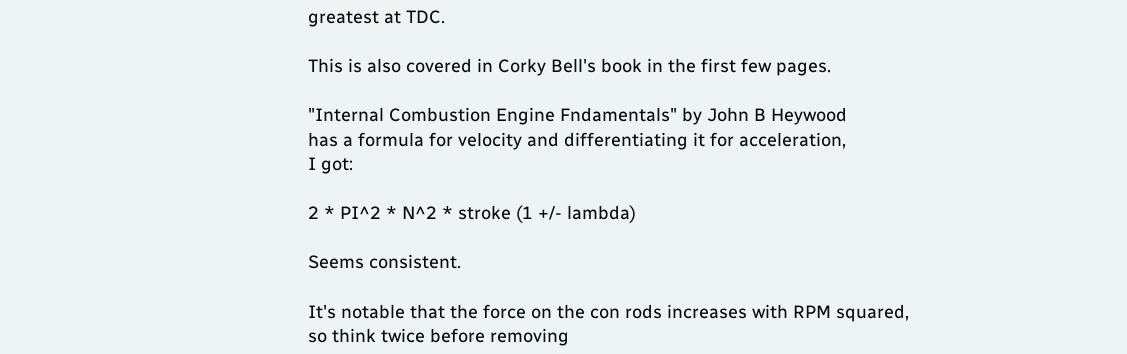greatest at TDC.

This is also covered in Corky Bell's book in the first few pages.

"Internal Combustion Engine Fndamentals" by John B Heywood
has a formula for velocity and differentiating it for acceleration,
I got:

2 * PI^2 * N^2 * stroke (1 +/- lambda)

Seems consistent.

It's notable that the force on the con rods increases with RPM squared,
so think twice before removing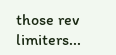those rev limiters...